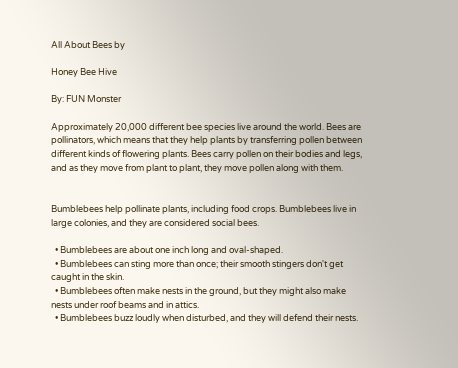All About Bees by

Honey Bee Hive

By: FUN Monster

Approximately 20,000 different bee species live around the world. Bees are pollinators, which means that they help plants by transferring pollen between different kinds of flowering plants. Bees carry pollen on their bodies and legs, and as they move from plant to plant, they move pollen along with them.


Bumblebees help pollinate plants, including food crops. Bumblebees live in large colonies, and they are considered social bees.

  • Bumblebees are about one inch long and oval-shaped.
  • Bumblebees can sting more than once; their smooth stingers don't get caught in the skin.
  • Bumblebees often make nests in the ground, but they might also make nests under roof beams and in attics.
  • Bumblebees buzz loudly when disturbed, and they will defend their nests.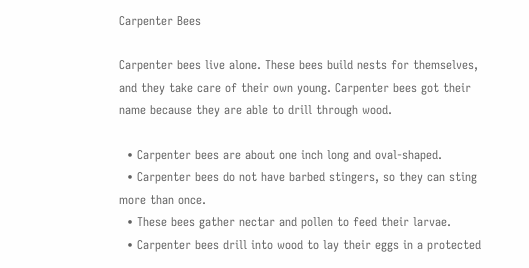Carpenter Bees

Carpenter bees live alone. These bees build nests for themselves, and they take care of their own young. Carpenter bees got their name because they are able to drill through wood.

  • Carpenter bees are about one inch long and oval-shaped.
  • Carpenter bees do not have barbed stingers, so they can sting more than once.
  • These bees gather nectar and pollen to feed their larvae.
  • Carpenter bees drill into wood to lay their eggs in a protected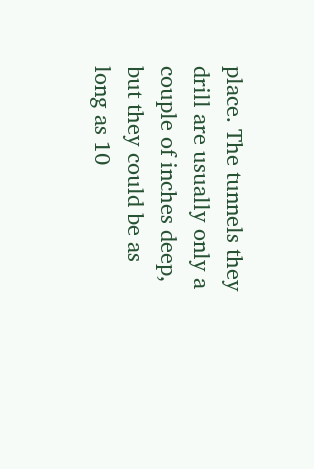place. The tunnels they drill are usually only a couple of inches deep, but they could be as long as 10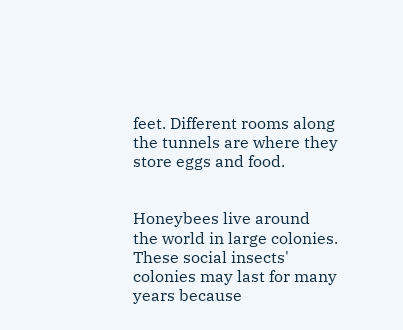feet. Different rooms along the tunnels are where they store eggs and food.


Honeybees live around the world in large colonies. These social insects' colonies may last for many years because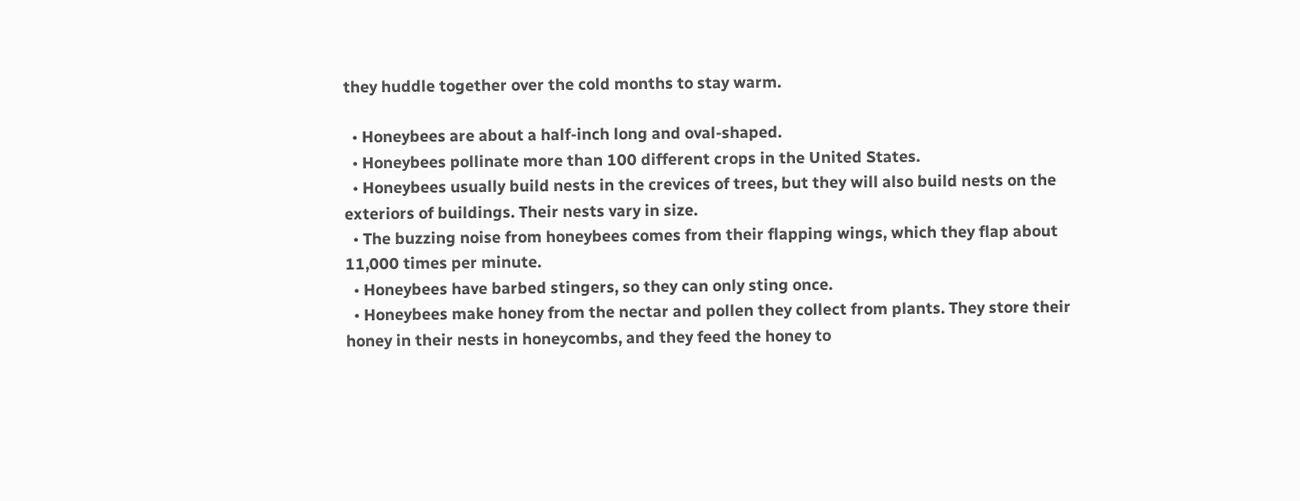they huddle together over the cold months to stay warm.

  • Honeybees are about a half-inch long and oval-shaped.
  • Honeybees pollinate more than 100 different crops in the United States.
  • Honeybees usually build nests in the crevices of trees, but they will also build nests on the exteriors of buildings. Their nests vary in size.
  • The buzzing noise from honeybees comes from their flapping wings, which they flap about 11,000 times per minute.
  • Honeybees have barbed stingers, so they can only sting once.
  • Honeybees make honey from the nectar and pollen they collect from plants. They store their honey in their nests in honeycombs, and they feed the honey to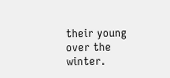their young over the winter.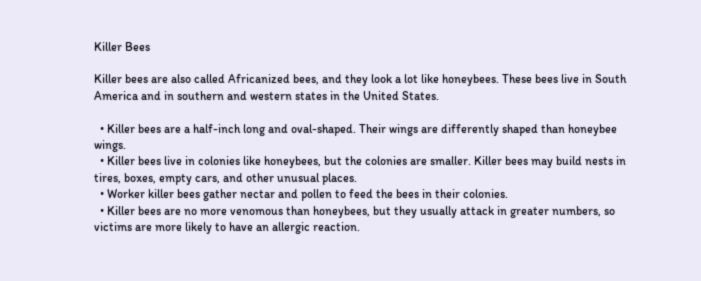Killer Bees

Killer bees are also called Africanized bees, and they look a lot like honeybees. These bees live in South America and in southern and western states in the United States.

  • Killer bees are a half-inch long and oval-shaped. Their wings are differently shaped than honeybee wings.
  • Killer bees live in colonies like honeybees, but the colonies are smaller. Killer bees may build nests in tires, boxes, empty cars, and other unusual places.
  • Worker killer bees gather nectar and pollen to feed the bees in their colonies.
  • Killer bees are no more venomous than honeybees, but they usually attack in greater numbers, so victims are more likely to have an allergic reaction.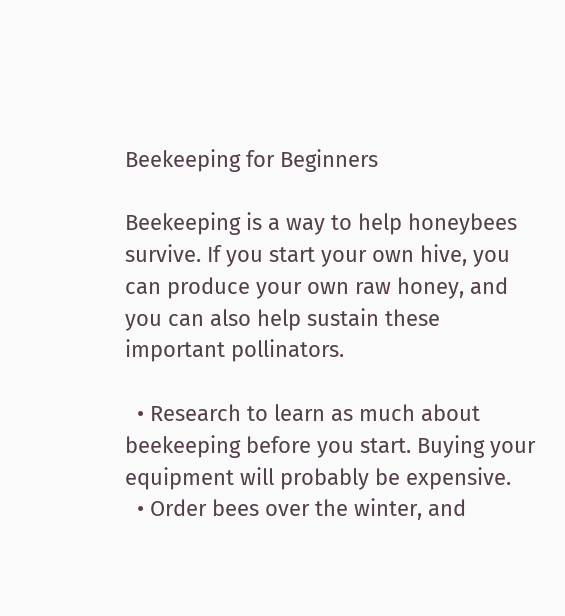Beekeeping for Beginners

Beekeeping is a way to help honeybees survive. If you start your own hive, you can produce your own raw honey, and you can also help sustain these important pollinators.

  • Research to learn as much about beekeeping before you start. Buying your equipment will probably be expensive.
  • Order bees over the winter, and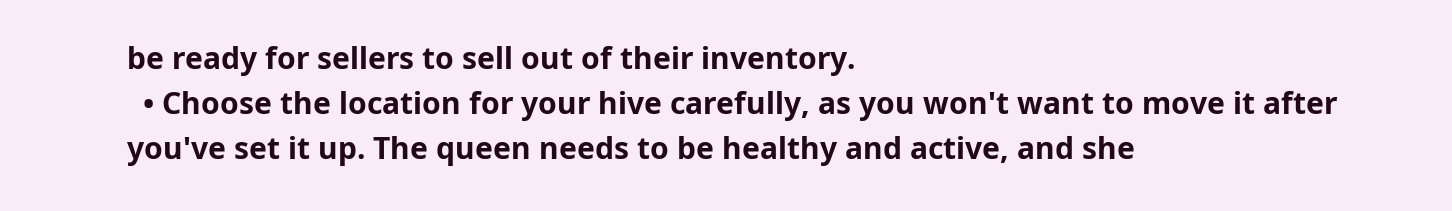be ready for sellers to sell out of their inventory.
  • Choose the location for your hive carefully, as you won't want to move it after you've set it up. The queen needs to be healthy and active, and she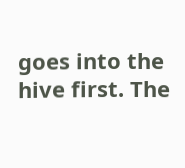goes into the hive first. The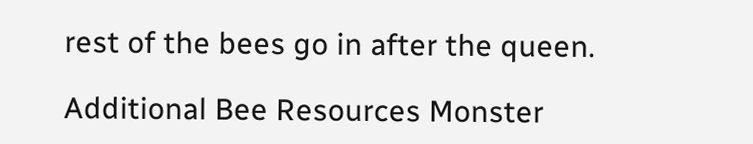rest of the bees go in after the queen.

Additional Bee Resources Monster